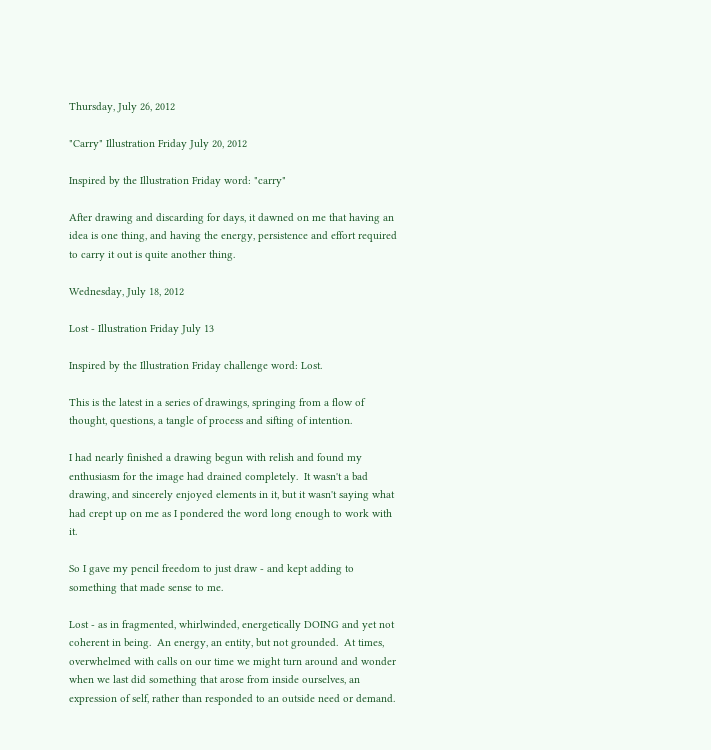Thursday, July 26, 2012

"Carry" Illustration Friday July 20, 2012

Inspired by the Illustration Friday word: "carry"

After drawing and discarding for days, it dawned on me that having an idea is one thing, and having the energy, persistence and effort required to carry it out is quite another thing.

Wednesday, July 18, 2012

Lost - Illustration Friday July 13

Inspired by the Illustration Friday challenge word: Lost.

This is the latest in a series of drawings, springing from a flow of thought, questions, a tangle of process and sifting of intention.

I had nearly finished a drawing begun with relish and found my enthusiasm for the image had drained completely.  It wasn't a bad drawing, and sincerely enjoyed elements in it, but it wasn't saying what had crept up on me as I pondered the word long enough to work with it.

So I gave my pencil freedom to just draw - and kept adding to something that made sense to me.

Lost - as in fragmented, whirlwinded, energetically DOING and yet not coherent in being.  An energy, an entity, but not grounded.  At times, overwhelmed with calls on our time we might turn around and wonder when we last did something that arose from inside ourselves, an expression of self, rather than responded to an outside need or demand.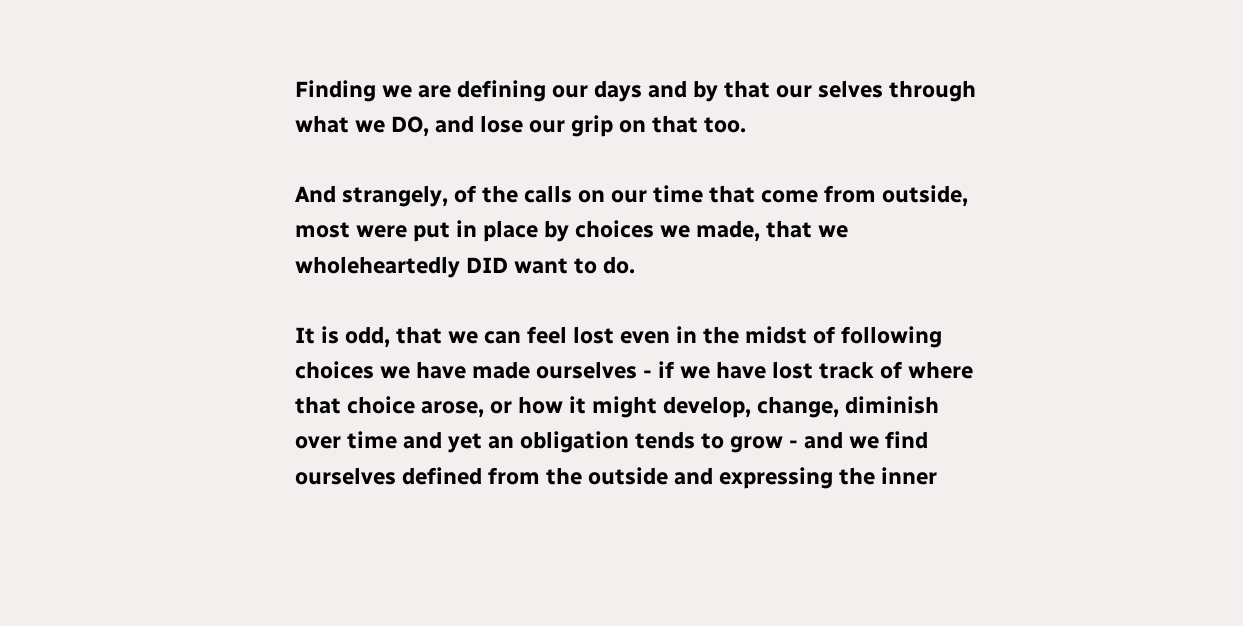Finding we are defining our days and by that our selves through what we DO, and lose our grip on that too.

And strangely, of the calls on our time that come from outside, most were put in place by choices we made, that we wholeheartedly DID want to do.

It is odd, that we can feel lost even in the midst of following choices we have made ourselves - if we have lost track of where that choice arose, or how it might develop, change, diminish over time and yet an obligation tends to grow - and we find ourselves defined from the outside and expressing the inner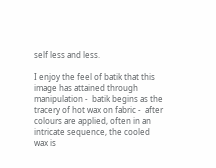self less and less.

I enjoy the feel of batik that this image has attained through manipulation -  batik begins as the tracery of hot wax on fabric -  after colours are applied, often in an intricate sequence, the cooled wax is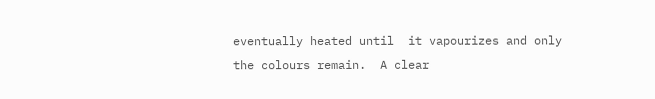eventually heated until  it vapourizes and only the colours remain.  A clear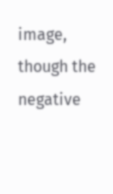image, though the negative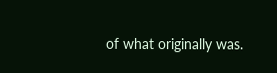of what originally was.